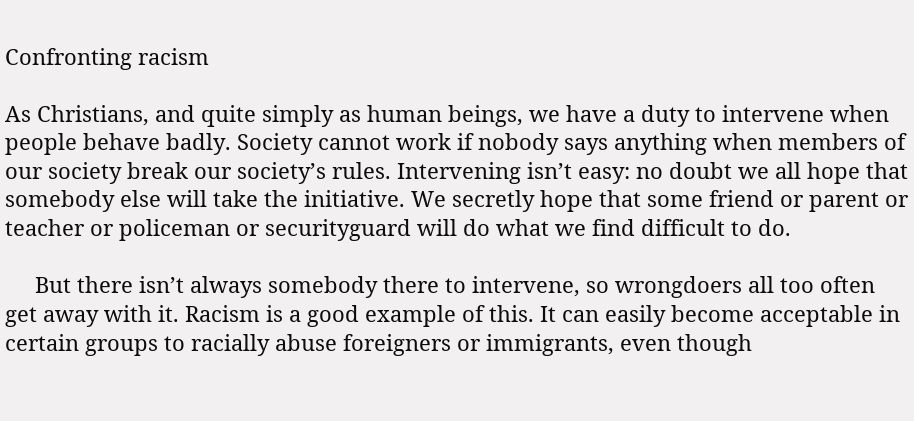Confronting racism

As Christians, and quite simply as human beings, we have a duty to intervene when people behave badly. Society cannot work if nobody says anything when members of our society break our society’s rules. Intervening isn’t easy: no doubt we all hope that somebody else will take the initiative. We secretly hope that some friend or parent or teacher or policeman or securityguard will do what we find difficult to do.

     But there isn’t always somebody there to intervene, so wrongdoers all too often get away with it. Racism is a good example of this. It can easily become acceptable in certain groups to racially abuse foreigners or immigrants, even though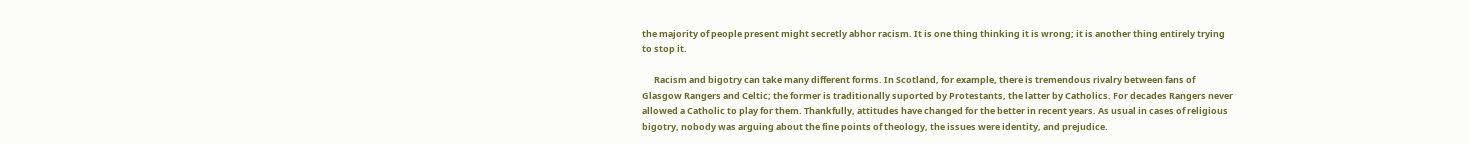the majority of people present might secretly abhor racism. It is one thing thinking it is wrong; it is another thing entirely trying to stop it.

      Racism and bigotry can take many different forms. In Scotland, for example, there is tremendous rivalry between fans of Glasgow Rangers and Celtic; the former is traditionally suported by Protestants, the latter by Catholics. For decades Rangers never allowed a Catholic to play for them. Thankfully, attitudes have changed for the better in recent years. As usual in cases of religious bigotry, nobody was arguing about the fine points of theology, the issues were identity, and prejudice.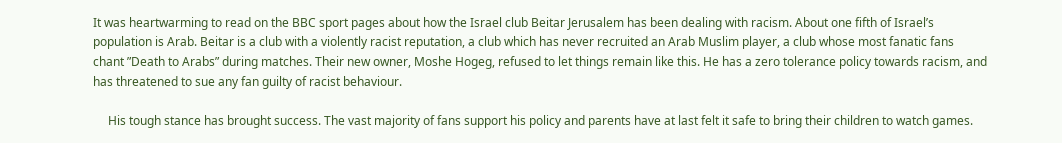It was heartwarming to read on the BBC sport pages about how the Israel club Beitar Jerusalem has been dealing with racism. About one fifth of Israel’s population is Arab. Beitar is a club with a violently racist reputation, a club which has never recruited an Arab Muslim player, a club whose most fanatic fans chant ”Death to Arabs” during matches. Their new owner, Moshe Hogeg, refused to let things remain like this. He has a zero tolerance policy towards racism, and has threatened to sue any fan guilty of racist behaviour.

     His tough stance has brought success. The vast majority of fans support his policy and parents have at last felt it safe to bring their children to watch games.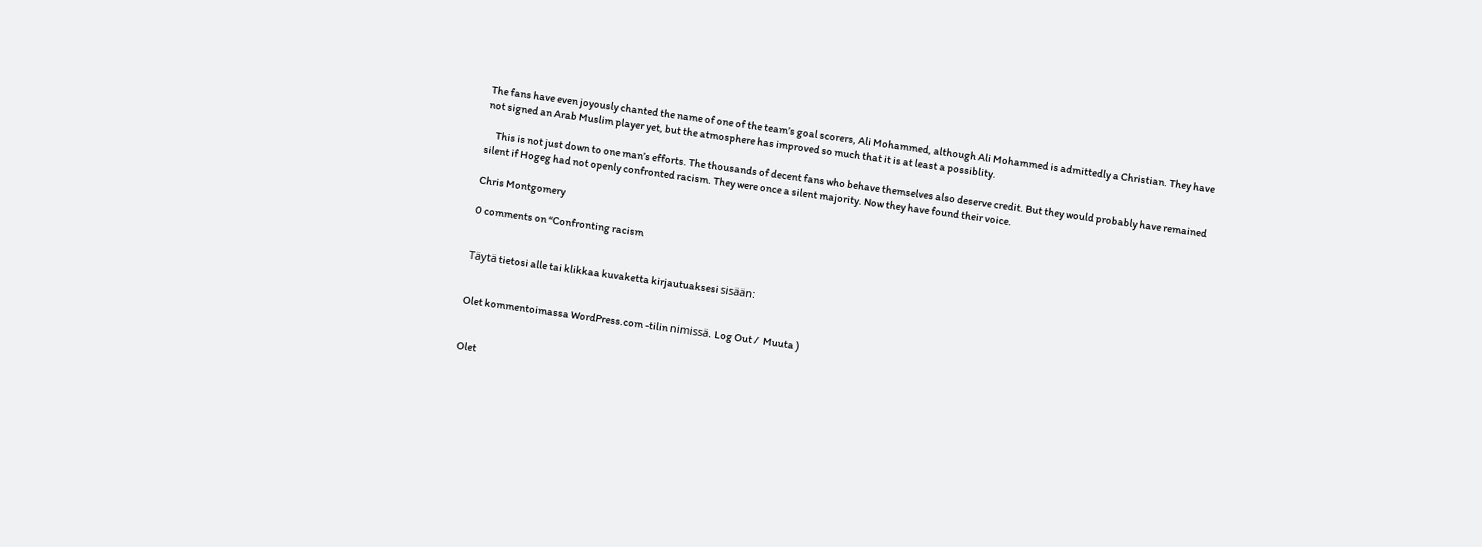The fans have even joyously chanted the name of one of the team’s goal scorers, Ali Mohammed, although Ali Mohammed is admittedly a Christian. They have not signed an Arab Muslim player yet, but the atmosphere has improved so much that it is at least a possiblity.

     This is not just down to one man’s efforts. The thousands of decent fans who behave themselves also deserve credit. But they would probably have remained silent if Hogeg had not openly confronted racism. They were once a silent majority. Now they have found their voice.

Chris Montgomery

0 comments on “Confronting racism


Täytä tietosi alle tai klikkaa kuvaketta kirjautuaksesi sisään:


Olet kommentoimassa WordPress.com -tilin nimissä. Log Out /  Muuta )


Olet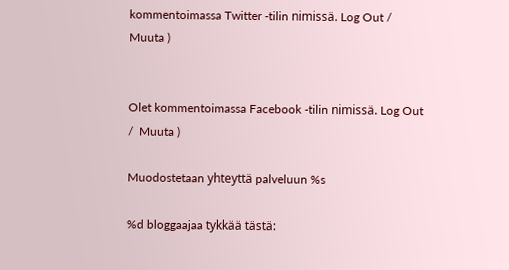kommentoimassa Twitter -tilin nimissä. Log Out /  Muuta )


Olet kommentoimassa Facebook -tilin nimissä. Log Out /  Muuta )

Muodostetaan yhteyttä palveluun %s

%d bloggaajaa tykkää tästä: